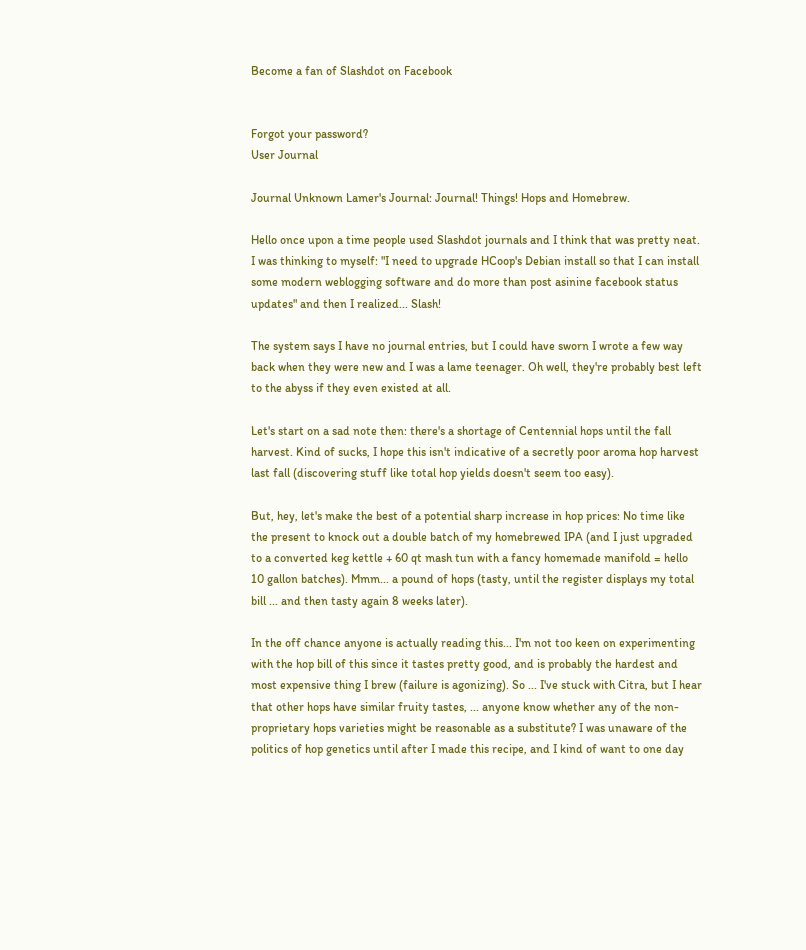Become a fan of Slashdot on Facebook


Forgot your password?
User Journal

Journal Unknown Lamer's Journal: Journal! Things! Hops and Homebrew.

Hello once upon a time people used Slashdot journals and I think that was pretty neat. I was thinking to myself: "I need to upgrade HCoop's Debian install so that I can install some modern weblogging software and do more than post asinine facebook status updates" and then I realized... Slash!

The system says I have no journal entries, but I could have sworn I wrote a few way back when they were new and I was a lame teenager. Oh well, they're probably best left to the abyss if they even existed at all.

Let's start on a sad note then: there's a shortage of Centennial hops until the fall harvest. Kind of sucks, I hope this isn't indicative of a secretly poor aroma hop harvest last fall (discovering stuff like total hop yields doesn't seem too easy).

But, hey, let's make the best of a potential sharp increase in hop prices: No time like the present to knock out a double batch of my homebrewed IPA (and I just upgraded to a converted keg kettle + 60 qt mash tun with a fancy homemade manifold = hello 10 gallon batches). Mmm... a pound of hops (tasty, until the register displays my total bill ... and then tasty again 8 weeks later).

In the off chance anyone is actually reading this... I'm not too keen on experimenting with the hop bill of this since it tastes pretty good, and is probably the hardest and most expensive thing I brew (failure is agonizing). So ... I've stuck with Citra, but I hear that other hops have similar fruity tastes, ... anyone know whether any of the non-proprietary hops varieties might be reasonable as a substitute? I was unaware of the politics of hop genetics until after I made this recipe, and I kind of want to one day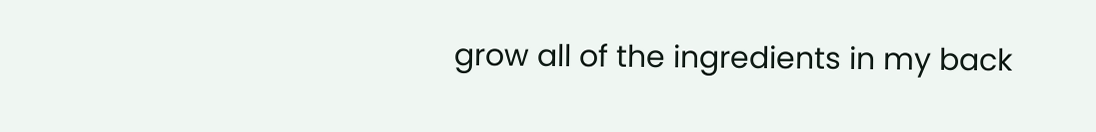grow all of the ingredients in my back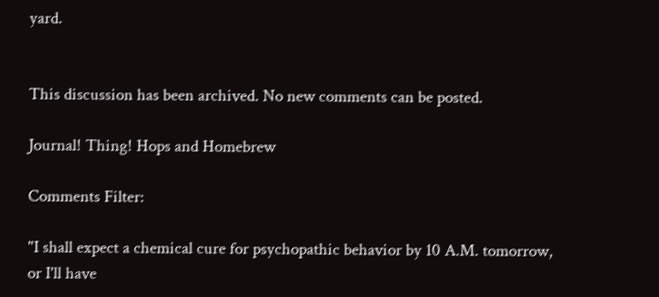yard.


This discussion has been archived. No new comments can be posted.

Journal! Thing! Hops and Homebrew

Comments Filter:

"I shall expect a chemical cure for psychopathic behavior by 10 A.M. tomorrow, or I'll have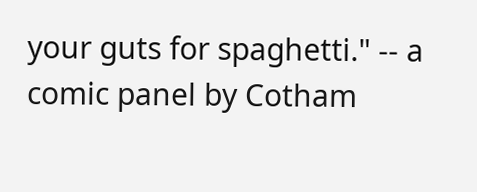your guts for spaghetti." -- a comic panel by Cotham